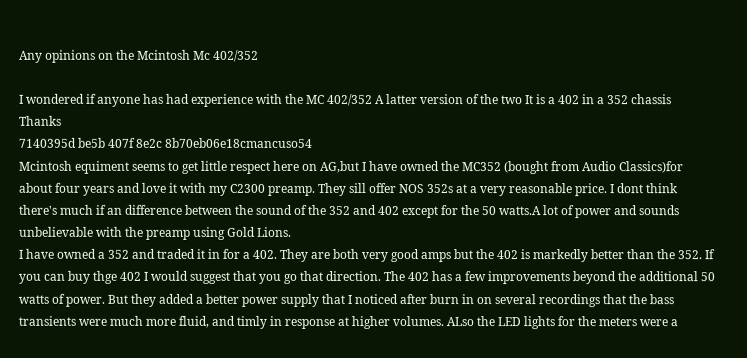Any opinions on the Mcintosh Mc 402/352

I wondered if anyone has had experience with the MC 402/352 A latter version of the two It is a 402 in a 352 chassis Thanks
7140395d be5b 407f 8e2c 8b70eb06e18cmancuso54
Mcintosh equiment seems to get little respect here on AG,but I have owned the MC352 (bought from Audio Classics)for about four years and love it with my C2300 preamp. They sill offer NOS 352s at a very reasonable price. I dont think there's much if an difference between the sound of the 352 and 402 except for the 50 watts.A lot of power and sounds unbelievable with the preamp using Gold Lions.
I have owned a 352 and traded it in for a 402. They are both very good amps but the 402 is markedly better than the 352. If you can buy thge 402 I would suggest that you go that direction. The 402 has a few improvements beyond the additional 50 watts of power. But they added a better power supply that I noticed after burn in on several recordings that the bass transients were much more fluid, and timly in response at higher volumes. ALso the LED lights for the meters were a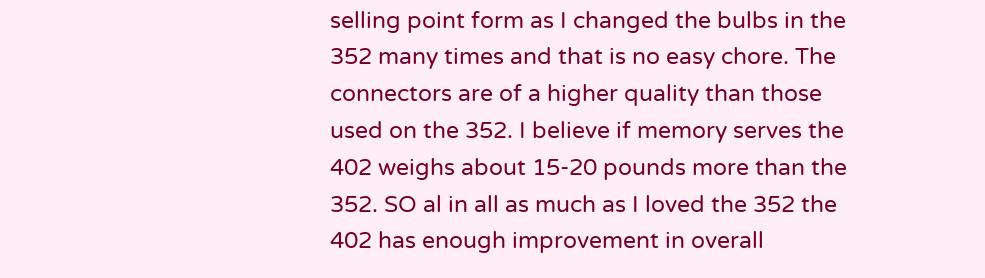selling point form as I changed the bulbs in the 352 many times and that is no easy chore. The connectors are of a higher quality than those used on the 352. I believe if memory serves the 402 weighs about 15-20 pounds more than the 352. SO al in all as much as I loved the 352 the 402 has enough improvement in overall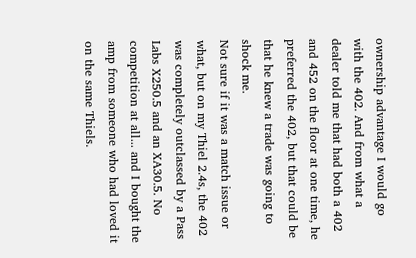ownership advantage I would go with the 402. And from what a dealer told me that had both a 402 and 452 on the floor at one time, he preferred the 402, but that could be that he knew a trade was going to shock me.
Not sure if it was a match issue or what, but on my Thiel 2.4s, the 402 was completely outclassed by a Pass Labs X250.5 and an XA30.5. No competition at all... and I bought the amp from someone who had loved it on the same Thiels.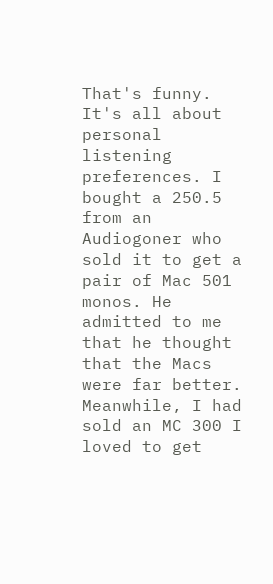That's funny. It's all about personal listening preferences. I bought a 250.5 from an Audiogoner who sold it to get a pair of Mac 501 monos. He admitted to me that he thought that the Macs were far better. Meanwhile, I had sold an MC 300 I loved to get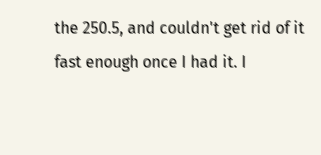the 250.5, and couldn't get rid of it fast enough once I had it. I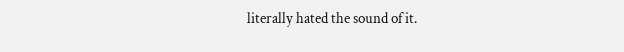literally hated the sound of it.